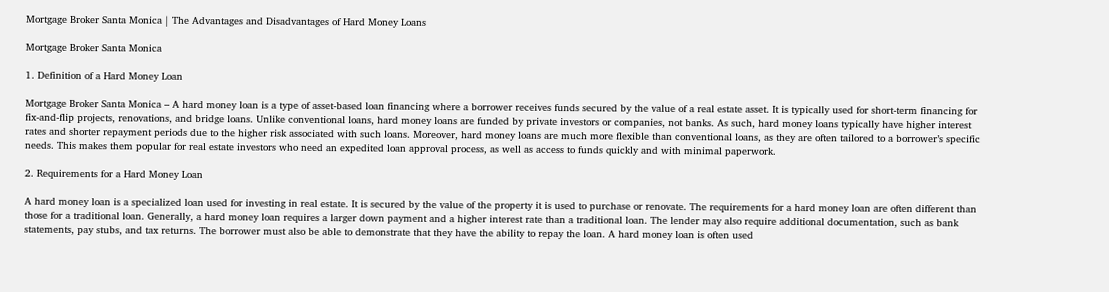Mortgage Broker Santa Monica | The Advantages and Disadvantages of Hard Money Loans

Mortgage Broker Santa Monica

1. Definition of a Hard Money Loan

Mortgage Broker Santa Monica – A hard money loan is a type of asset-based loan financing where a borrower receives funds secured by the value of a real estate asset. It is typically used for short-term financing for fix-and-flip projects, renovations, and bridge loans. Unlike conventional loans, hard money loans are funded by private investors or companies, not banks. As such, hard money loans typically have higher interest rates and shorter repayment periods due to the higher risk associated with such loans. Moreover, hard money loans are much more flexible than conventional loans, as they are often tailored to a borrower’s specific needs. This makes them popular for real estate investors who need an expedited loan approval process, as well as access to funds quickly and with minimal paperwork.

2. Requirements for a Hard Money Loan

A hard money loan is a specialized loan used for investing in real estate. It is secured by the value of the property it is used to purchase or renovate. The requirements for a hard money loan are often different than those for a traditional loan. Generally, a hard money loan requires a larger down payment and a higher interest rate than a traditional loan. The lender may also require additional documentation, such as bank statements, pay stubs, and tax returns. The borrower must also be able to demonstrate that they have the ability to repay the loan. A hard money loan is often used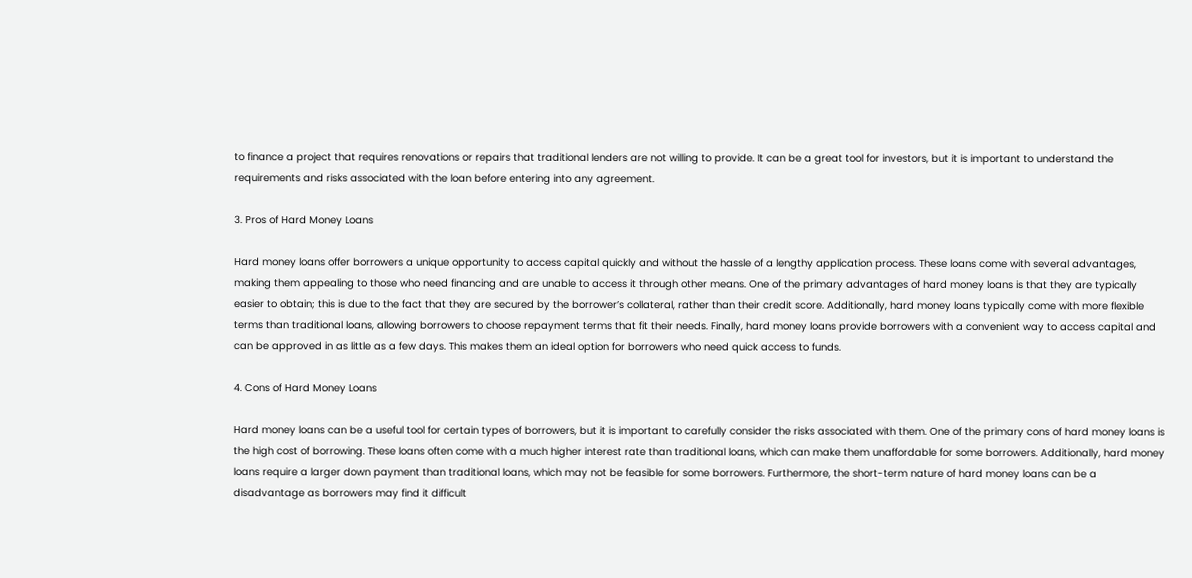to finance a project that requires renovations or repairs that traditional lenders are not willing to provide. It can be a great tool for investors, but it is important to understand the requirements and risks associated with the loan before entering into any agreement.

3. Pros of Hard Money Loans

Hard money loans offer borrowers a unique opportunity to access capital quickly and without the hassle of a lengthy application process. These loans come with several advantages, making them appealing to those who need financing and are unable to access it through other means. One of the primary advantages of hard money loans is that they are typically easier to obtain; this is due to the fact that they are secured by the borrower’s collateral, rather than their credit score. Additionally, hard money loans typically come with more flexible terms than traditional loans, allowing borrowers to choose repayment terms that fit their needs. Finally, hard money loans provide borrowers with a convenient way to access capital and can be approved in as little as a few days. This makes them an ideal option for borrowers who need quick access to funds.

4. Cons of Hard Money Loans

Hard money loans can be a useful tool for certain types of borrowers, but it is important to carefully consider the risks associated with them. One of the primary cons of hard money loans is the high cost of borrowing. These loans often come with a much higher interest rate than traditional loans, which can make them unaffordable for some borrowers. Additionally, hard money loans require a larger down payment than traditional loans, which may not be feasible for some borrowers. Furthermore, the short-term nature of hard money loans can be a disadvantage as borrowers may find it difficult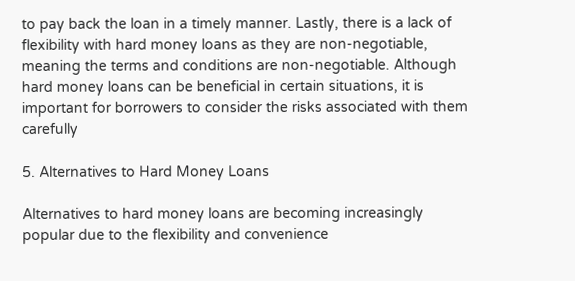to pay back the loan in a timely manner. Lastly, there is a lack of flexibility with hard money loans as they are non-negotiable, meaning the terms and conditions are non-negotiable. Although hard money loans can be beneficial in certain situations, it is important for borrowers to consider the risks associated with them carefully

5. Alternatives to Hard Money Loans

Alternatives to hard money loans are becoming increasingly popular due to the flexibility and convenience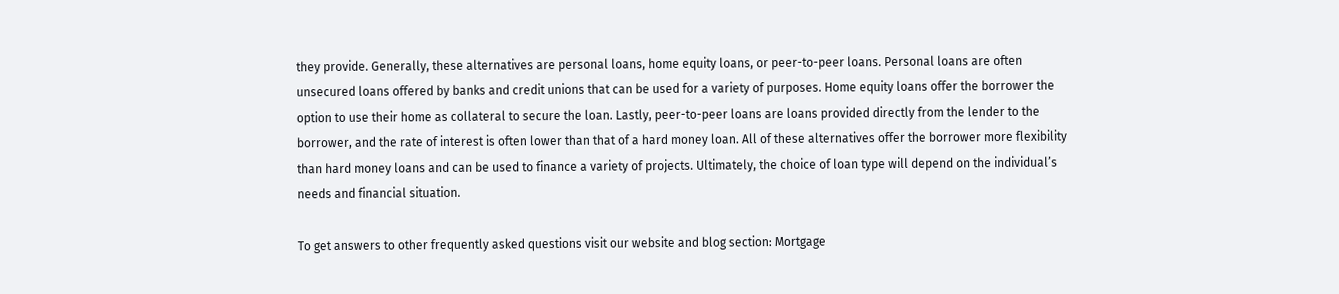they provide. Generally, these alternatives are personal loans, home equity loans, or peer-to-peer loans. Personal loans are often unsecured loans offered by banks and credit unions that can be used for a variety of purposes. Home equity loans offer the borrower the option to use their home as collateral to secure the loan. Lastly, peer-to-peer loans are loans provided directly from the lender to the borrower, and the rate of interest is often lower than that of a hard money loan. All of these alternatives offer the borrower more flexibility than hard money loans and can be used to finance a variety of projects. Ultimately, the choice of loan type will depend on the individual’s needs and financial situation.

To get answers to other frequently asked questions visit our website and blog section: Mortgage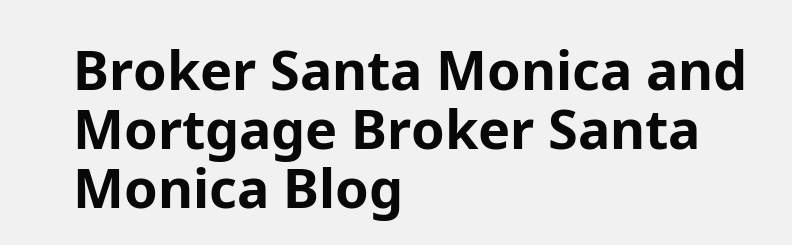Broker Santa Monica and Mortgage Broker Santa Monica Blog